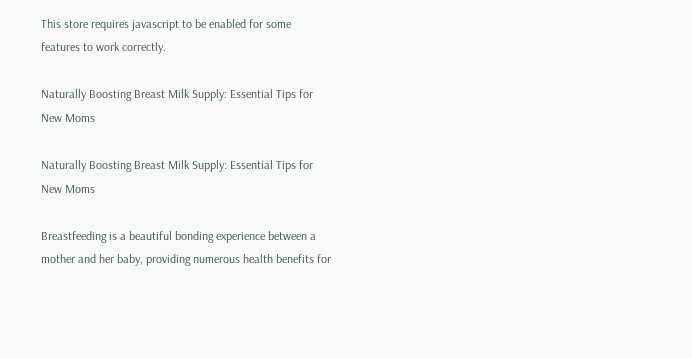This store requires javascript to be enabled for some features to work correctly.

Naturally Boosting Breast Milk Supply: Essential Tips for New Moms

Naturally Boosting Breast Milk Supply: Essential Tips for New Moms

Breastfeeding is a beautiful bonding experience between a mother and her baby, providing numerous health benefits for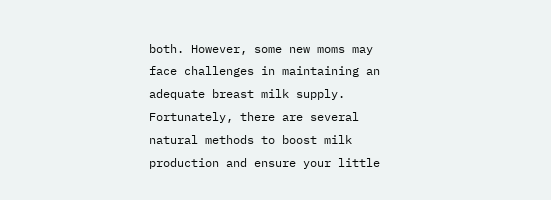both. However, some new moms may face challenges in maintaining an adequate breast milk supply. Fortunately, there are several natural methods to boost milk production and ensure your little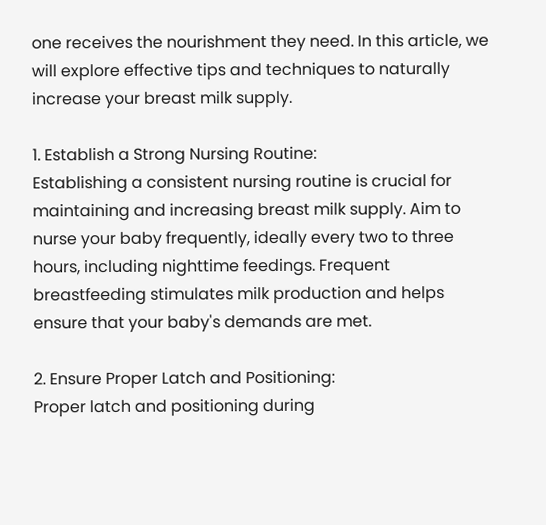one receives the nourishment they need. In this article, we will explore effective tips and techniques to naturally increase your breast milk supply.

1. Establish a Strong Nursing Routine:
Establishing a consistent nursing routine is crucial for maintaining and increasing breast milk supply. Aim to nurse your baby frequently, ideally every two to three hours, including nighttime feedings. Frequent breastfeeding stimulates milk production and helps ensure that your baby's demands are met.

2. Ensure Proper Latch and Positioning:
Proper latch and positioning during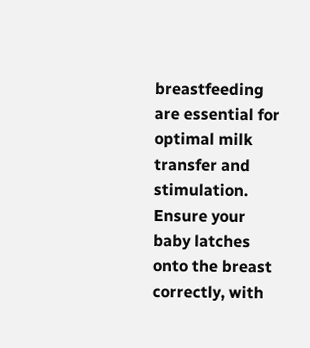breastfeeding are essential for optimal milk transfer and stimulation. Ensure your baby latches onto the breast correctly, with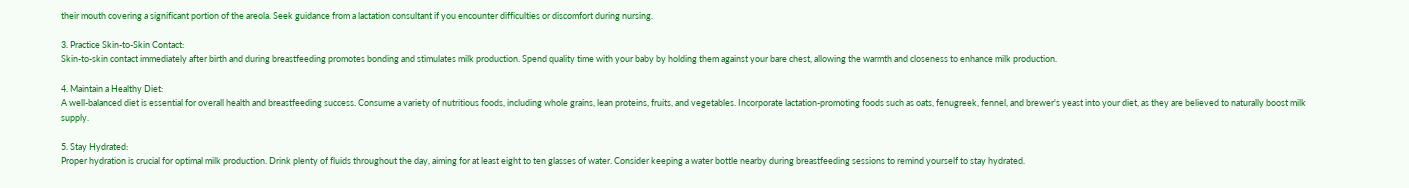their mouth covering a significant portion of the areola. Seek guidance from a lactation consultant if you encounter difficulties or discomfort during nursing.

3. Practice Skin-to-Skin Contact:
Skin-to-skin contact immediately after birth and during breastfeeding promotes bonding and stimulates milk production. Spend quality time with your baby by holding them against your bare chest, allowing the warmth and closeness to enhance milk production.

4. Maintain a Healthy Diet:
A well-balanced diet is essential for overall health and breastfeeding success. Consume a variety of nutritious foods, including whole grains, lean proteins, fruits, and vegetables. Incorporate lactation-promoting foods such as oats, fenugreek, fennel, and brewer's yeast into your diet, as they are believed to naturally boost milk supply.

5. Stay Hydrated:
Proper hydration is crucial for optimal milk production. Drink plenty of fluids throughout the day, aiming for at least eight to ten glasses of water. Consider keeping a water bottle nearby during breastfeeding sessions to remind yourself to stay hydrated.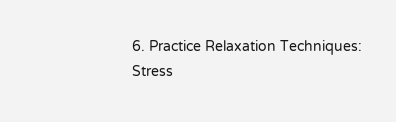6. Practice Relaxation Techniques:
Stress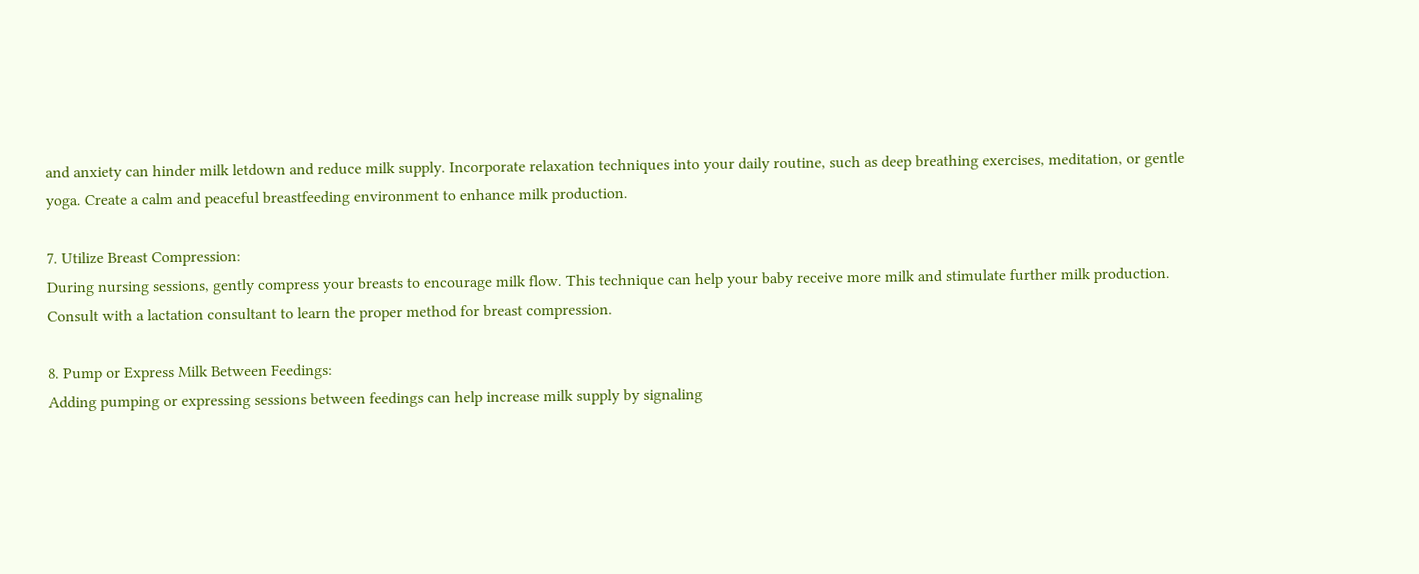and anxiety can hinder milk letdown and reduce milk supply. Incorporate relaxation techniques into your daily routine, such as deep breathing exercises, meditation, or gentle yoga. Create a calm and peaceful breastfeeding environment to enhance milk production.

7. Utilize Breast Compression:
During nursing sessions, gently compress your breasts to encourage milk flow. This technique can help your baby receive more milk and stimulate further milk production. Consult with a lactation consultant to learn the proper method for breast compression.

8. Pump or Express Milk Between Feedings:
Adding pumping or expressing sessions between feedings can help increase milk supply by signaling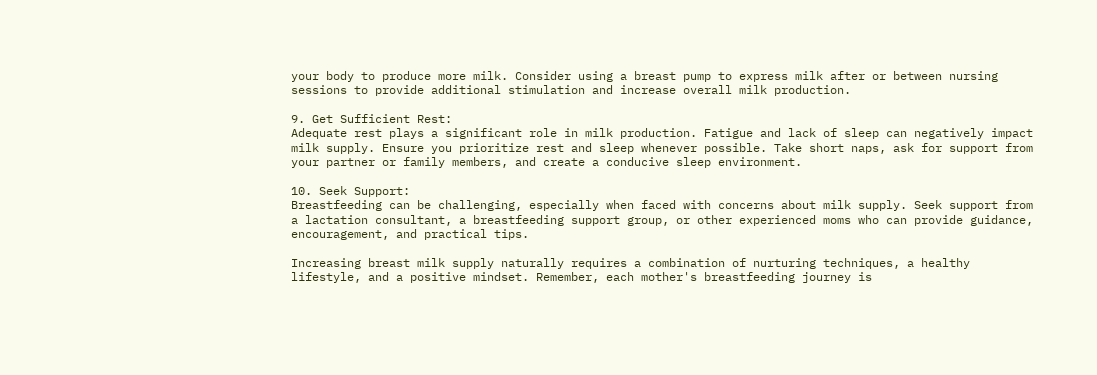your body to produce more milk. Consider using a breast pump to express milk after or between nursing sessions to provide additional stimulation and increase overall milk production.

9. Get Sufficient Rest:
Adequate rest plays a significant role in milk production. Fatigue and lack of sleep can negatively impact milk supply. Ensure you prioritize rest and sleep whenever possible. Take short naps, ask for support from your partner or family members, and create a conducive sleep environment.

10. Seek Support:
Breastfeeding can be challenging, especially when faced with concerns about milk supply. Seek support from a lactation consultant, a breastfeeding support group, or other experienced moms who can provide guidance, encouragement, and practical tips.

Increasing breast milk supply naturally requires a combination of nurturing techniques, a healthy lifestyle, and a positive mindset. Remember, each mother's breastfeeding journey is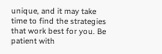unique, and it may take time to find the strategies that work best for you. Be patient with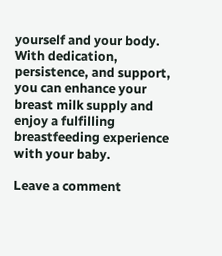yourself and your body. With dedication, persistence, and support, you can enhance your breast milk supply and enjoy a fulfilling breastfeeding experience with your baby.

Leave a comment